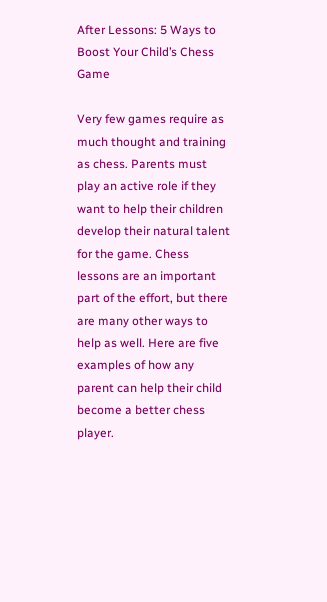After Lessons: 5 Ways to Boost Your Child’s Chess Game

Very few games require as much thought and training as chess. Parents must play an active role if they want to help their children develop their natural talent for the game. Chess lessons are an important part of the effort, but there are many other ways to help as well. Here are five examples of how any parent can help their child become a better chess player.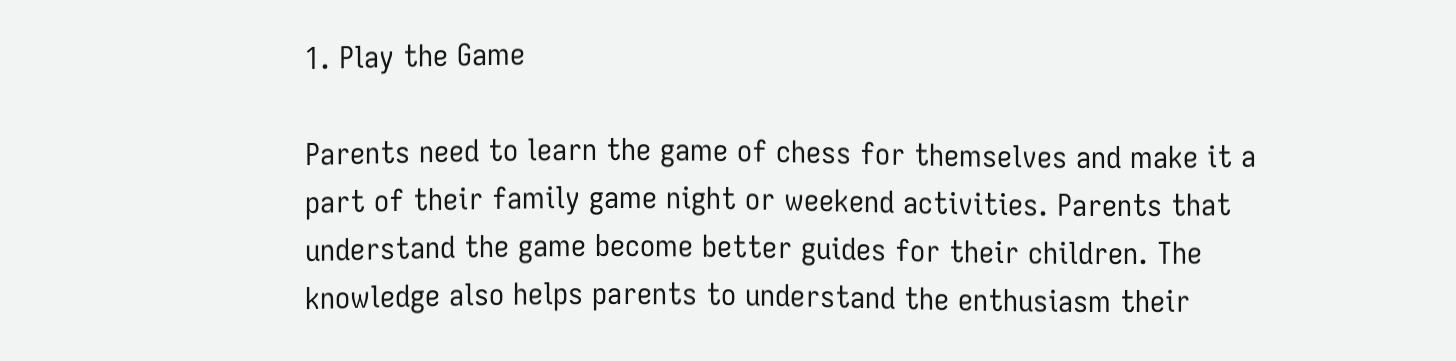1. Play the Game

Parents need to learn the game of chess for themselves and make it a part of their family game night or weekend activities. Parents that understand the game become better guides for their children. The knowledge also helps parents to understand the enthusiasm their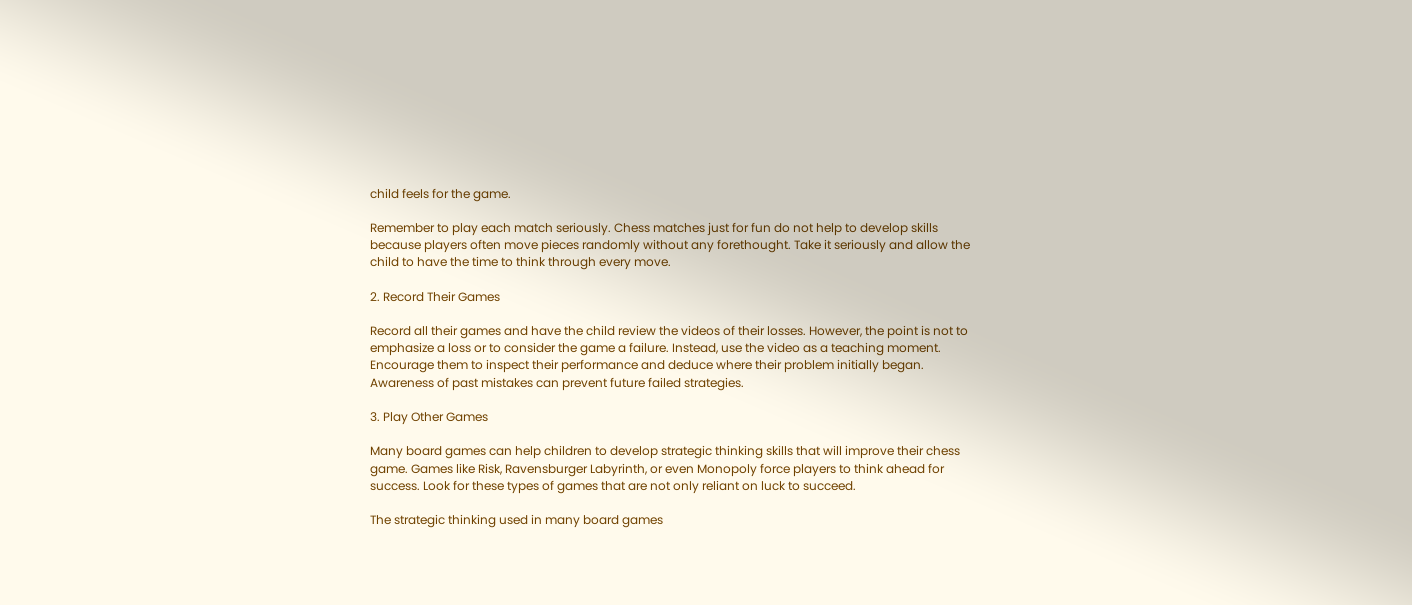child feels for the game.

Remember to play each match seriously. Chess matches just for fun do not help to develop skills because players often move pieces randomly without any forethought. Take it seriously and allow the child to have the time to think through every move.

2. Record Their Games

Record all their games and have the child review the videos of their losses. However, the point is not to emphasize a loss or to consider the game a failure. Instead, use the video as a teaching moment. Encourage them to inspect their performance and deduce where their problem initially began. Awareness of past mistakes can prevent future failed strategies.

3. Play Other Games

Many board games can help children to develop strategic thinking skills that will improve their chess game. Games like Risk, Ravensburger Labyrinth, or even Monopoly force players to think ahead for success. Look for these types of games that are not only reliant on luck to succeed.

The strategic thinking used in many board games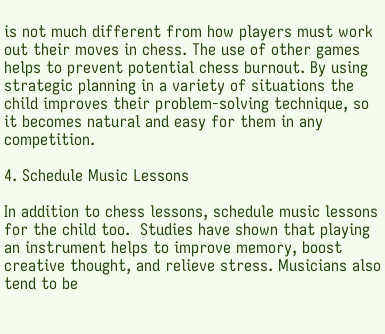is not much different from how players must work out their moves in chess. The use of other games helps to prevent potential chess burnout. By using strategic planning in a variety of situations the child improves their problem-solving technique, so it becomes natural and easy for them in any competition.

4. Schedule Music Lessons

In addition to chess lessons, schedule music lessons for the child too.  Studies have shown that playing an instrument helps to improve memory, boost creative thought, and relieve stress. Musicians also tend to be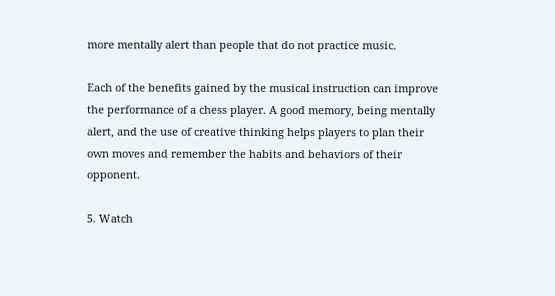more mentally alert than people that do not practice music.

Each of the benefits gained by the musical instruction can improve the performance of a chess player. A good memory, being mentally alert, and the use of creative thinking helps players to plan their own moves and remember the habits and behaviors of their opponent.

5. Watch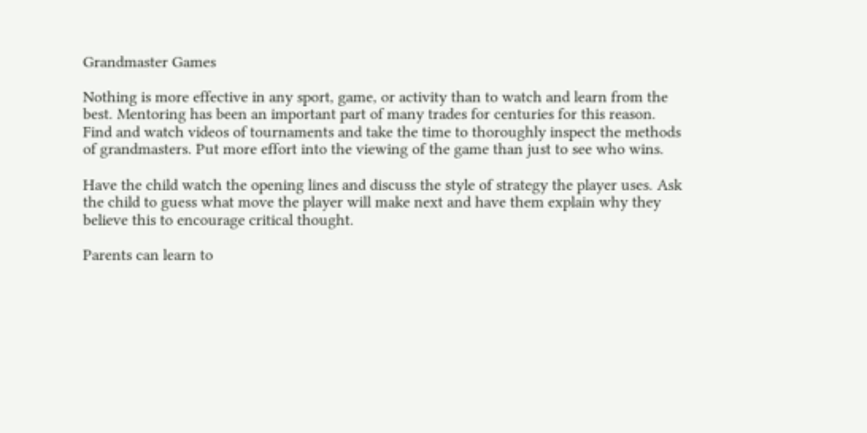Grandmaster Games

Nothing is more effective in any sport, game, or activity than to watch and learn from the best. Mentoring has been an important part of many trades for centuries for this reason. Find and watch videos of tournaments and take the time to thoroughly inspect the methods of grandmasters. Put more effort into the viewing of the game than just to see who wins.

Have the child watch the opening lines and discuss the style of strategy the player uses. Ask the child to guess what move the player will make next and have them explain why they believe this to encourage critical thought.

Parents can learn to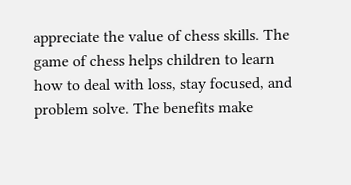appreciate the value of chess skills. The game of chess helps children to learn how to deal with loss, stay focused, and problem solve. The benefits make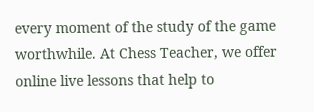every moment of the study of the game worthwhile. At Chess Teacher, we offer online live lessons that help to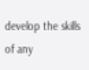develop the skills of any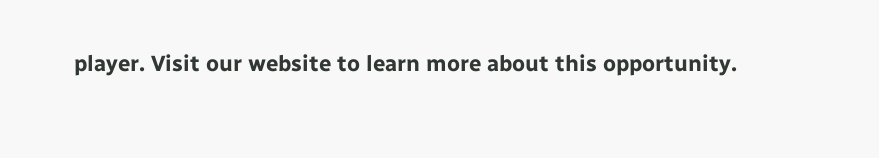player. Visit our website to learn more about this opportunity.